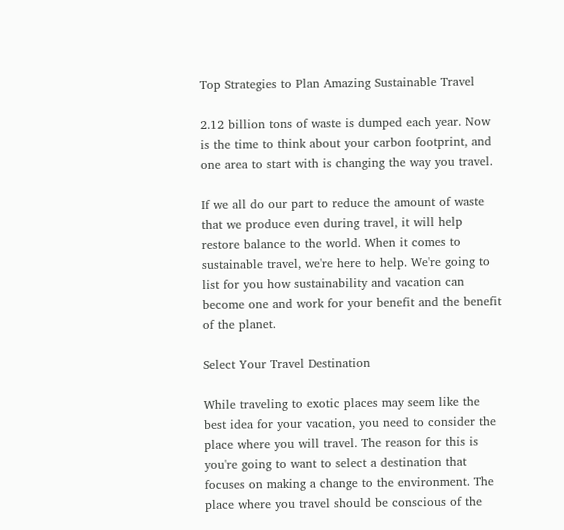Top Strategies to Plan Amazing Sustainable Travel

2.12 billion tons of waste is dumped each year. Now is the time to think about your carbon footprint, and one area to start with is changing the way you travel.

If we all do our part to reduce the amount of waste that we produce even during travel, it will help restore balance to the world. When it comes to sustainable travel, we're here to help. We're going to list for you how sustainability and vacation can become one and work for your benefit and the benefit of the planet.

Select Your Travel Destination

While traveling to exotic places may seem like the best idea for your vacation, you need to consider the place where you will travel. The reason for this is you're going to want to select a destination that focuses on making a change to the environment. The place where you travel should be conscious of the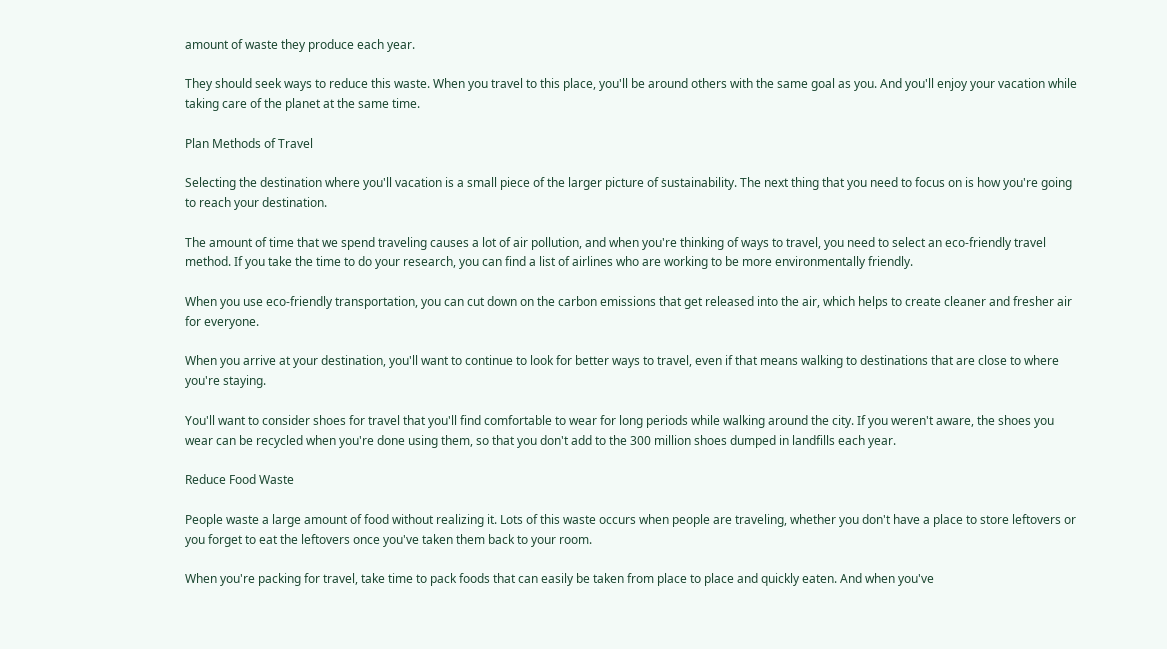amount of waste they produce each year.

They should seek ways to reduce this waste. When you travel to this place, you'll be around others with the same goal as you. And you'll enjoy your vacation while taking care of the planet at the same time.

Plan Methods of Travel

Selecting the destination where you'll vacation is a small piece of the larger picture of sustainability. The next thing that you need to focus on is how you're going to reach your destination.

The amount of time that we spend traveling causes a lot of air pollution, and when you're thinking of ways to travel, you need to select an eco-friendly travel method. If you take the time to do your research, you can find a list of airlines who are working to be more environmentally friendly.

When you use eco-friendly transportation, you can cut down on the carbon emissions that get released into the air, which helps to create cleaner and fresher air for everyone.

When you arrive at your destination, you'll want to continue to look for better ways to travel, even if that means walking to destinations that are close to where you're staying.

You'll want to consider shoes for travel that you'll find comfortable to wear for long periods while walking around the city. If you weren't aware, the shoes you wear can be recycled when you're done using them, so that you don't add to the 300 million shoes dumped in landfills each year.

Reduce Food Waste

People waste a large amount of food without realizing it. Lots of this waste occurs when people are traveling, whether you don't have a place to store leftovers or you forget to eat the leftovers once you've taken them back to your room.

When you're packing for travel, take time to pack foods that can easily be taken from place to place and quickly eaten. And when you've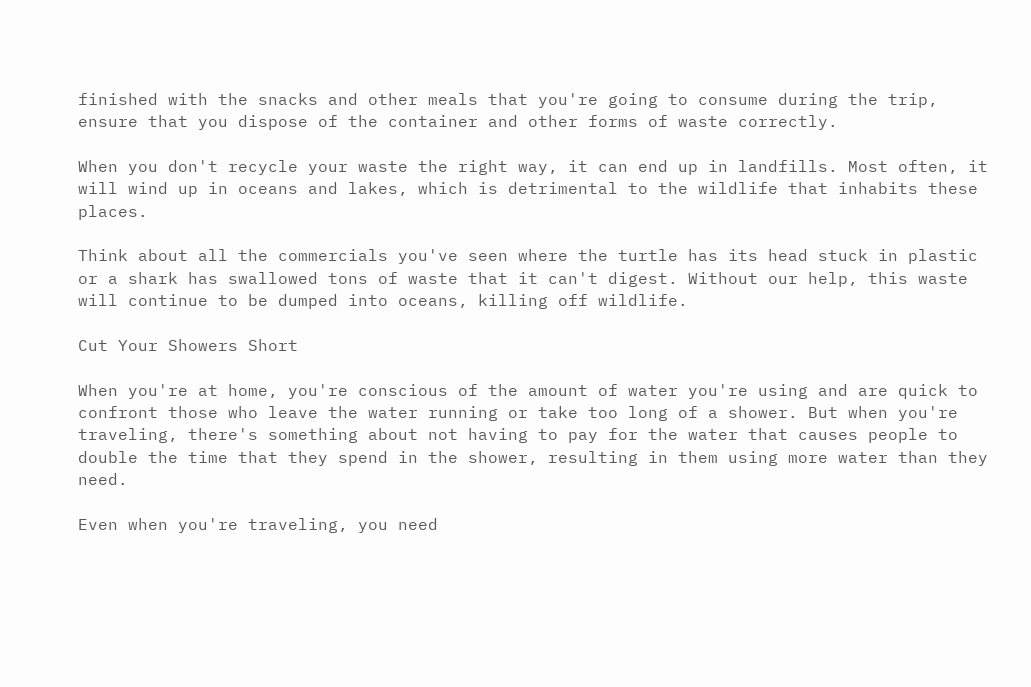finished with the snacks and other meals that you're going to consume during the trip, ensure that you dispose of the container and other forms of waste correctly.

When you don't recycle your waste the right way, it can end up in landfills. Most often, it will wind up in oceans and lakes, which is detrimental to the wildlife that inhabits these places.

Think about all the commercials you've seen where the turtle has its head stuck in plastic or a shark has swallowed tons of waste that it can't digest. Without our help, this waste will continue to be dumped into oceans, killing off wildlife.

Cut Your Showers Short

When you're at home, you're conscious of the amount of water you're using and are quick to confront those who leave the water running or take too long of a shower. But when you're traveling, there's something about not having to pay for the water that causes people to double the time that they spend in the shower, resulting in them using more water than they need.

Even when you're traveling, you need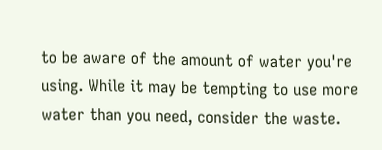to be aware of the amount of water you're using. While it may be tempting to use more water than you need, consider the waste.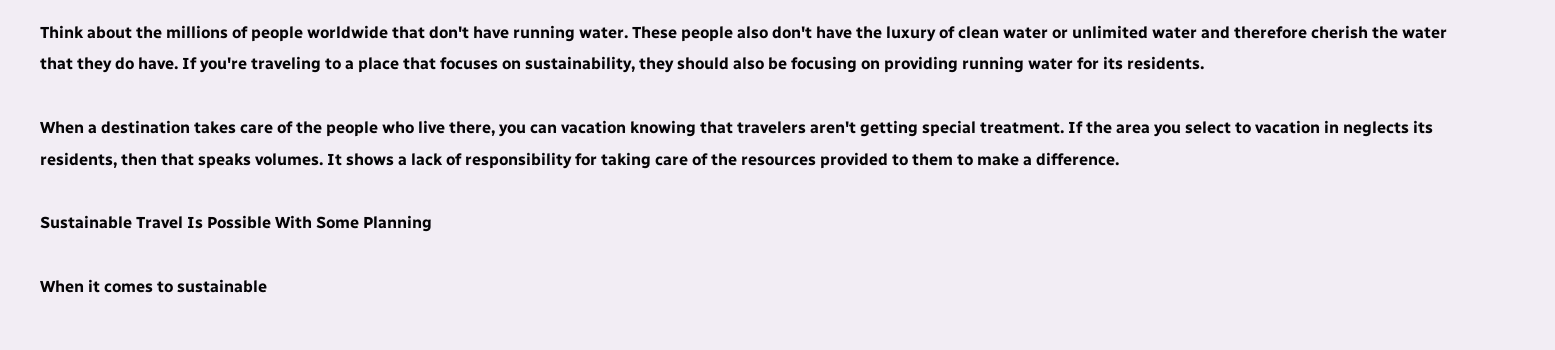Think about the millions of people worldwide that don't have running water. These people also don't have the luxury of clean water or unlimited water and therefore cherish the water that they do have. If you're traveling to a place that focuses on sustainability, they should also be focusing on providing running water for its residents.

When a destination takes care of the people who live there, you can vacation knowing that travelers aren't getting special treatment. If the area you select to vacation in neglects its residents, then that speaks volumes. It shows a lack of responsibility for taking care of the resources provided to them to make a difference.

Sustainable Travel Is Possible With Some Planning

When it comes to sustainable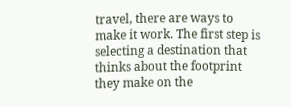travel, there are ways to make it work. The first step is selecting a destination that thinks about the footprint they make on the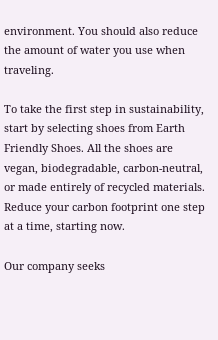environment. You should also reduce the amount of water you use when traveling.

To take the first step in sustainability, start by selecting shoes from Earth Friendly Shoes. All the shoes are vegan, biodegradable, carbon-neutral, or made entirely of recycled materials. Reduce your carbon footprint one step at a time, starting now.

Our company seeks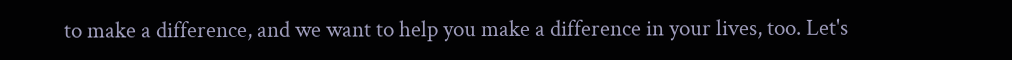to make a difference, and we want to help you make a difference in your lives, too. Let's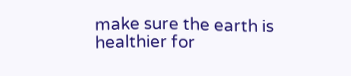make sure the earth is healthier for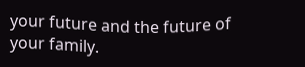your future and the future of your family.